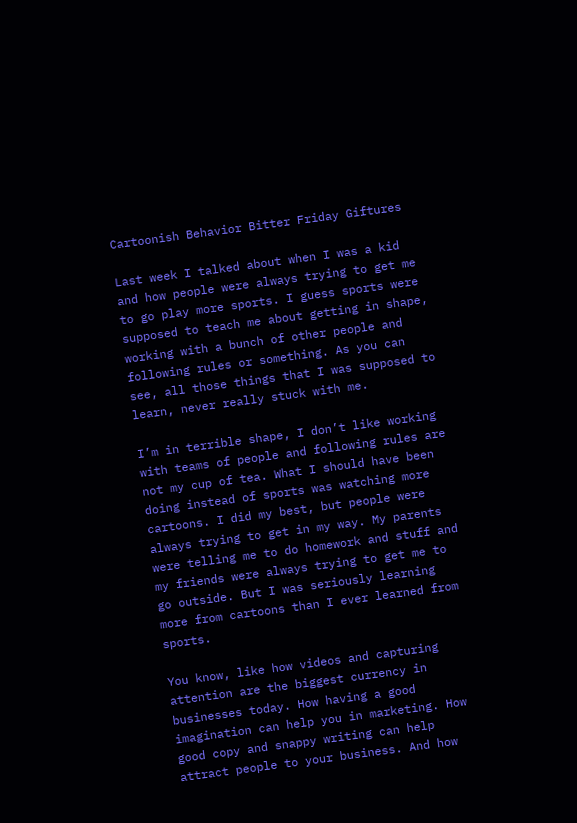Cartoonish Behavior Bitter Friday Giftures

Last week I talked about when I was a kid and how people were always trying to get me to go play more sports. I guess sports were supposed to teach me about getting in shape, working with a bunch of other people and following rules or something. As you can see, all those things that I was supposed to learn, never really stuck with me.

I’m in terrible shape, I don’t like working with teams of people and following rules are not my cup of tea. What I should have been doing instead of sports was watching more cartoons. I did my best, but people were always trying to get in my way. My parents were telling me to do homework and stuff and my friends were always trying to get me to go outside. But I was seriously learning more from cartoons than I ever learned from sports.

You know, like how videos and capturing attention are the biggest currency in businesses today. How having a good imagination can help you in marketing. How good copy and snappy writing can help attract people to your business. And how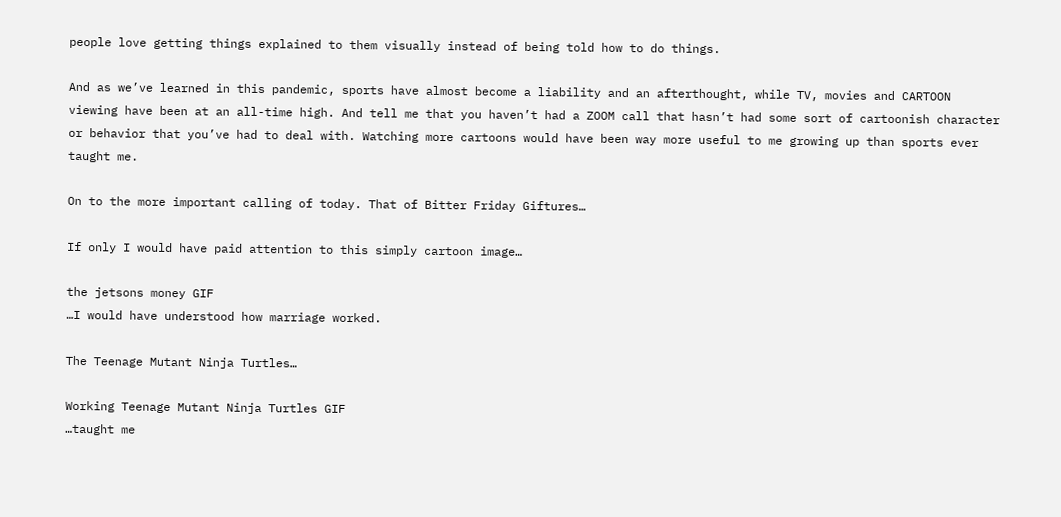people love getting things explained to them visually instead of being told how to do things.

And as we’ve learned in this pandemic, sports have almost become a liability and an afterthought, while TV, movies and CARTOON viewing have been at an all-time high. And tell me that you haven’t had a ZOOM call that hasn’t had some sort of cartoonish character or behavior that you’ve had to deal with. Watching more cartoons would have been way more useful to me growing up than sports ever taught me.

On to the more important calling of today. That of Bitter Friday Giftures…

If only I would have paid attention to this simply cartoon image…

the jetsons money GIF
…I would have understood how marriage worked.

The Teenage Mutant Ninja Turtles…

Working Teenage Mutant Ninja Turtles GIF
…taught me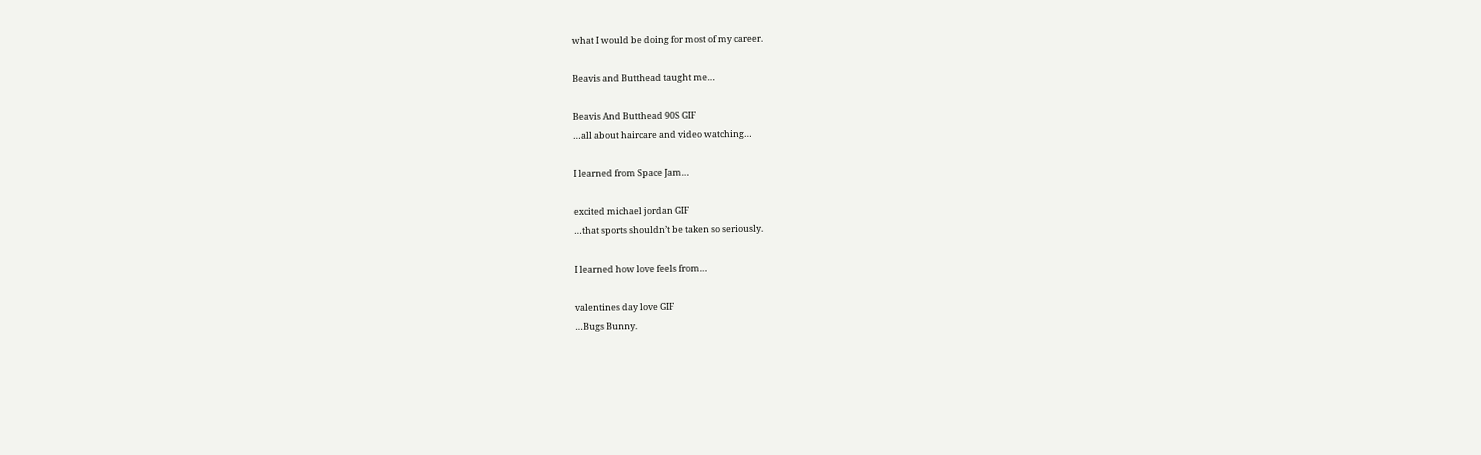what I would be doing for most of my career.

Beavis and Butthead taught me…

Beavis And Butthead 90S GIF
…all about haircare and video watching…

I learned from Space Jam…

excited michael jordan GIF
…that sports shouldn’t be taken so seriously.

I learned how love feels from…

valentines day love GIF
…Bugs Bunny.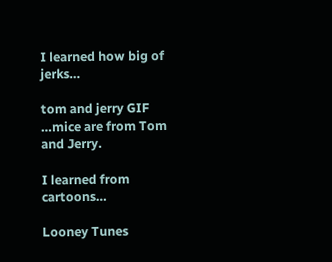I learned how big of jerks…

tom and jerry GIF
…mice are from Tom and Jerry.

I learned from cartoons…

Looney Tunes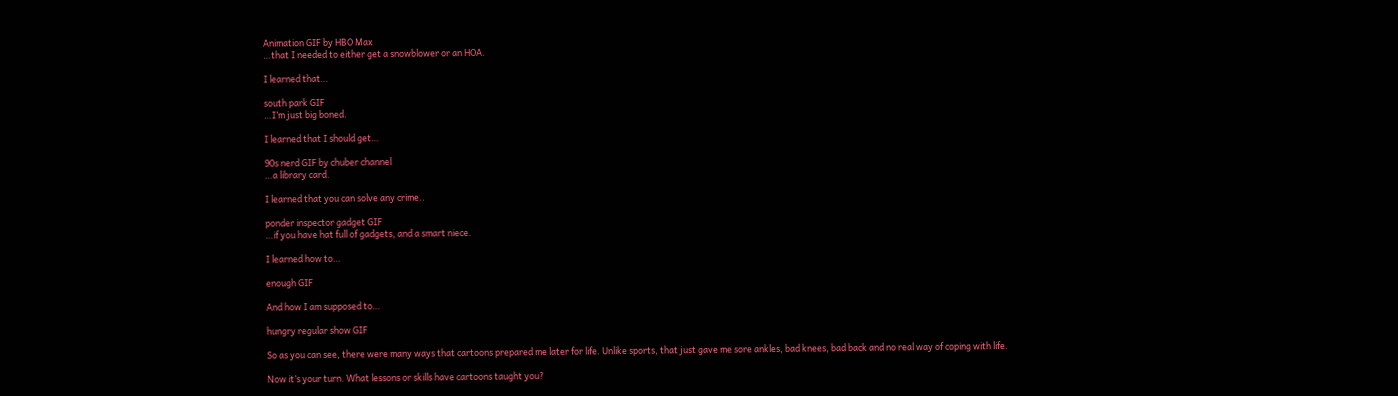Animation GIF by HBO Max
…that I needed to either get a snowblower or an HOA.

I learned that…

south park GIF
…I’m just big boned.

I learned that I should get…

90s nerd GIF by chuber channel
…a library card.

I learned that you can solve any crime..

ponder inspector gadget GIF
…if you have hat full of gadgets, and a smart niece.

I learned how to…

enough GIF

And how I am supposed to…

hungry regular show GIF

So as you can see, there were many ways that cartoons prepared me later for life. Unlike sports, that just gave me sore ankles, bad knees, bad back and no real way of coping with life.

Now it’s your turn. What lessons or skills have cartoons taught you?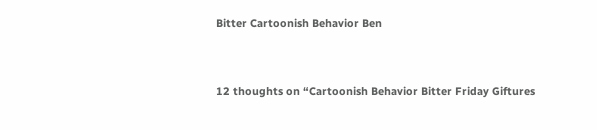Bitter Cartoonish Behavior Ben


12 thoughts on “Cartoonish Behavior Bitter Friday Giftures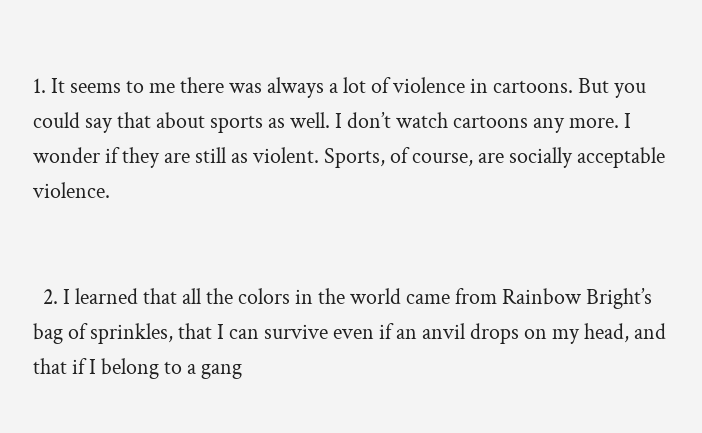1. It seems to me there was always a lot of violence in cartoons. But you could say that about sports as well. I don’t watch cartoons any more. I wonder if they are still as violent. Sports, of course, are socially acceptable violence.


  2. I learned that all the colors in the world came from Rainbow Bright’s bag of sprinkles, that I can survive even if an anvil drops on my head, and that if I belong to a gang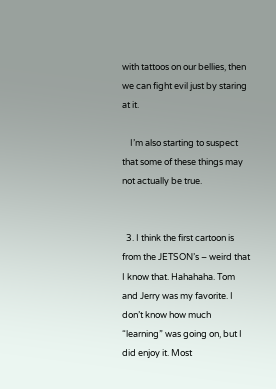with tattoos on our bellies, then we can fight evil just by staring at it.

    I’m also starting to suspect that some of these things may not actually be true.


  3. I think the first cartoon is from the JETSON’s – weird that I know that. Hahahaha. Tom and Jerry was my favorite. I don’t know how much “learning” was going on, but I did enjoy it. Most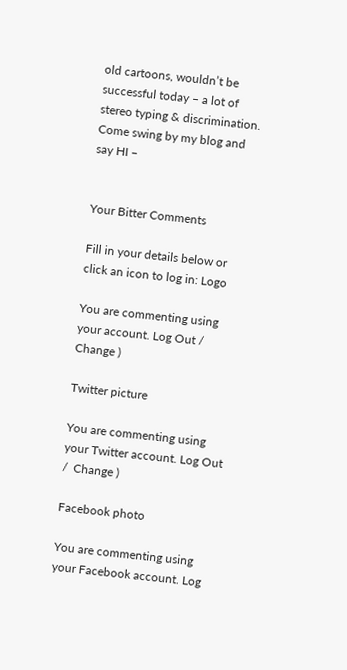old cartoons, wouldn’t be successful today – a lot of stereo typing & discrimination. Come swing by my blog and say HI –


Your Bitter Comments

Fill in your details below or click an icon to log in: Logo

You are commenting using your account. Log Out /  Change )

Twitter picture

You are commenting using your Twitter account. Log Out /  Change )

Facebook photo

You are commenting using your Facebook account. Log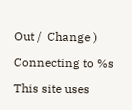Out /  Change )

Connecting to %s

This site uses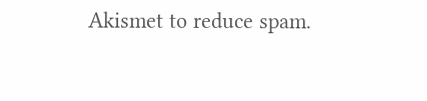Akismet to reduce spam.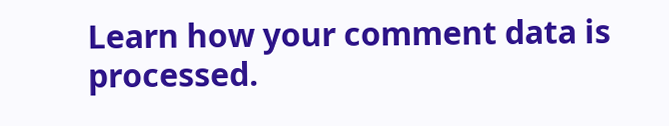Learn how your comment data is processed.